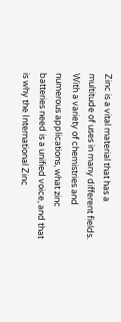Zinc is a vital material that has a multitude of uses in many different fields. With a variety of chemistries and numerous applications, what zinc batteries need is a unified voice, and that is why the International Zinc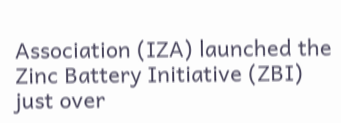Association (IZA) launched the Zinc Battery Initiative (ZBI) just over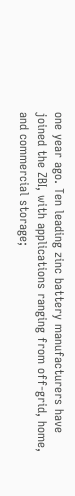one year ago. Ten leading zinc battery manufacturers have joined the ZBI, with applications ranging from off-grid, home, and commercial storage;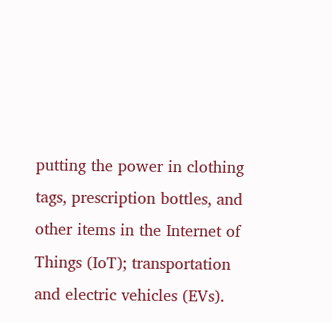putting the power in clothing tags, prescription bottles, and other items in the Internet of Things (IoT); transportation and electric vehicles (EVs).